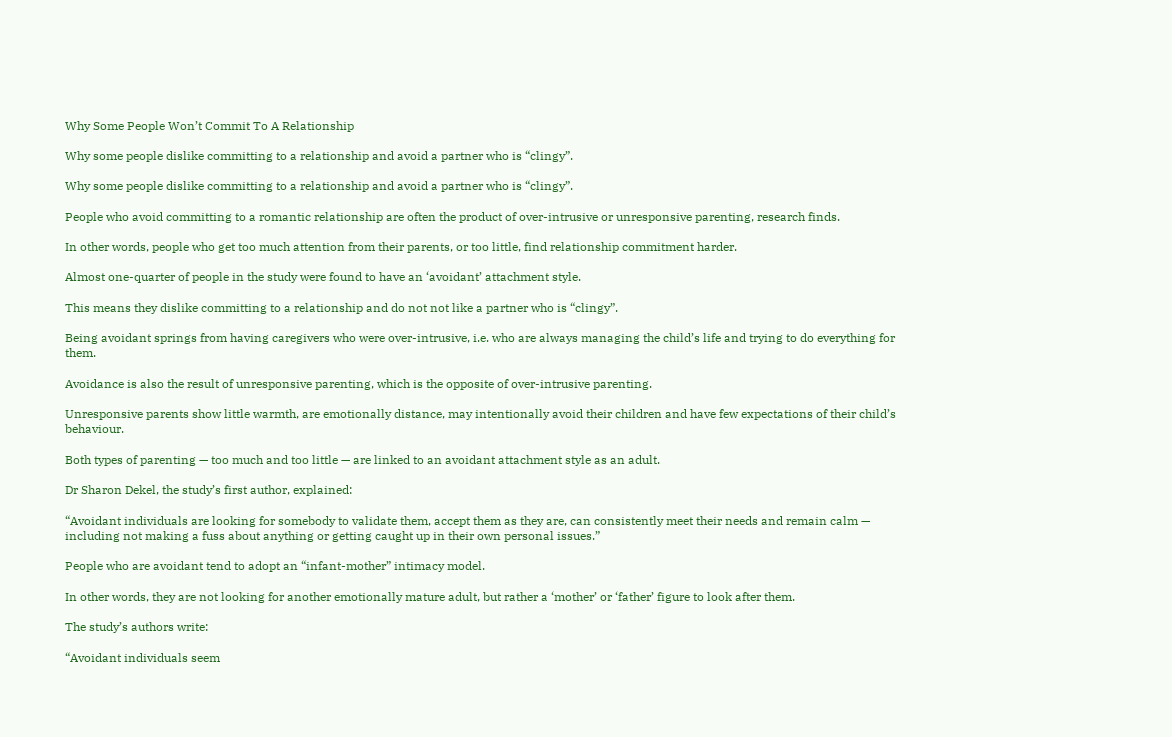Why Some People Won’t Commit To A Relationship

Why some people dislike committing to a relationship and avoid a partner who is “clingy”.

Why some people dislike committing to a relationship and avoid a partner who is “clingy”.

People who avoid committing to a romantic relationship are often the product of over-intrusive or unresponsive parenting, research finds.

In other words, people who get too much attention from their parents, or too little, find relationship commitment harder.

Almost one-quarter of people in the study were found to have an ‘avoidant’ attachment style.

This means they dislike committing to a relationship and do not not like a partner who is “clingy”.

Being avoidant springs from having caregivers who were over-intrusive, i.e. who are always managing the child’s life and trying to do everything for them.

Avoidance is also the result of unresponsive parenting, which is the opposite of over-intrusive parenting.

Unresponsive parents show little warmth, are emotionally distance, may intentionally avoid their children and have few expectations of their child’s behaviour.

Both types of parenting — too much and too little — are linked to an avoidant attachment style as an adult.

Dr Sharon Dekel, the study’s first author, explained:

“Avoidant individuals are looking for somebody to validate them, accept them as they are, can consistently meet their needs and remain calm — including not making a fuss about anything or getting caught up in their own personal issues.”

People who are avoidant tend to adopt an “infant-mother” intimacy model.

In other words, they are not looking for another emotionally mature adult, but rather a ‘mother’ or ‘father’ figure to look after them.

The study’s authors write:

“Avoidant individuals seem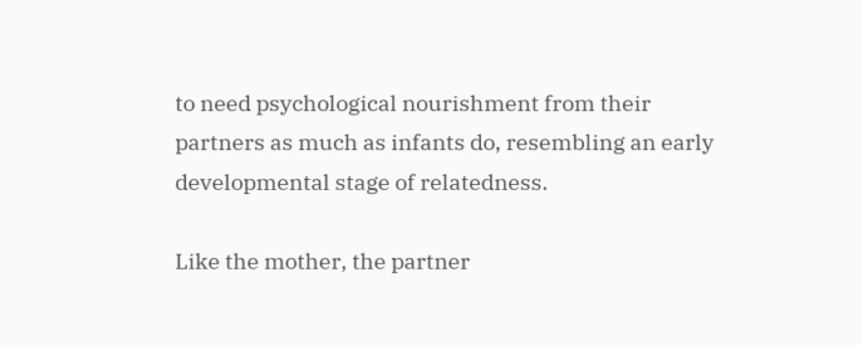to need psychological nourishment from their partners as much as infants do, resembling an early developmental stage of relatedness.

Like the mother, the partner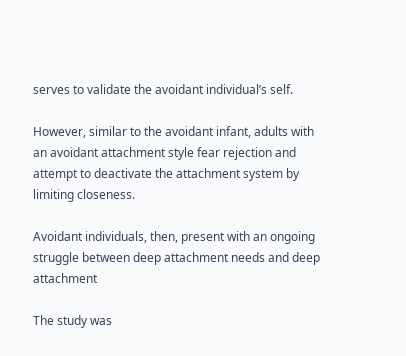serves to validate the avoidant individual’s self.

However, similar to the avoidant infant, adults with an avoidant attachment style fear rejection and attempt to deactivate the attachment system by limiting closeness.

Avoidant individuals, then, present with an ongoing struggle between deep attachment needs and deep attachment

The study was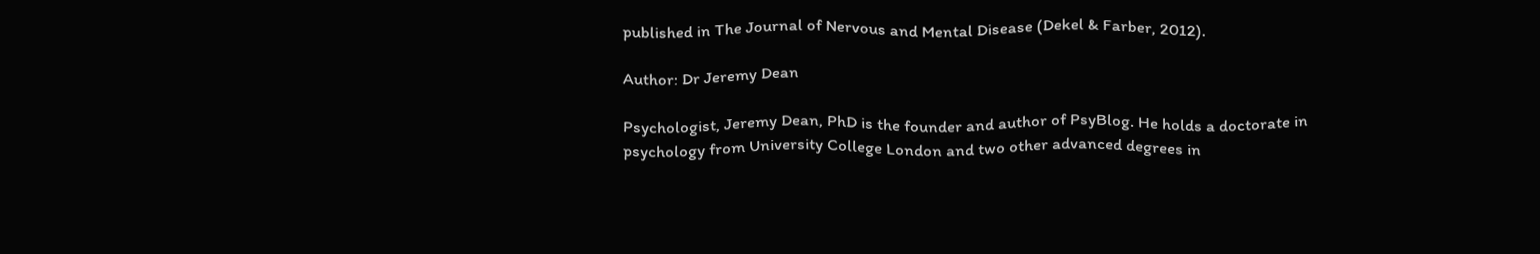published in The Journal of Nervous and Mental Disease (Dekel & Farber, 2012).

Author: Dr Jeremy Dean

Psychologist, Jeremy Dean, PhD is the founder and author of PsyBlog. He holds a doctorate in psychology from University College London and two other advanced degrees in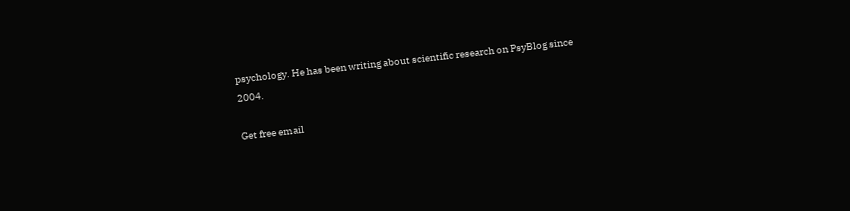psychology. He has been writing about scientific research on PsyBlog since 2004.

Get free email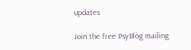updates

Join the free PsyBlog mailing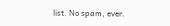list. No spam, ever.